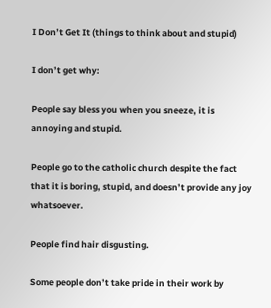I Don’t Get It (things to think about and stupid)

I don’t get why:

People say bless you when you sneeze, it is annoying and stupid.

People go to the catholic church despite the fact that it is boring, stupid, and doesn’t provide any joy whatsoever.

People find hair disgusting.

Some people don’t take pride in their work by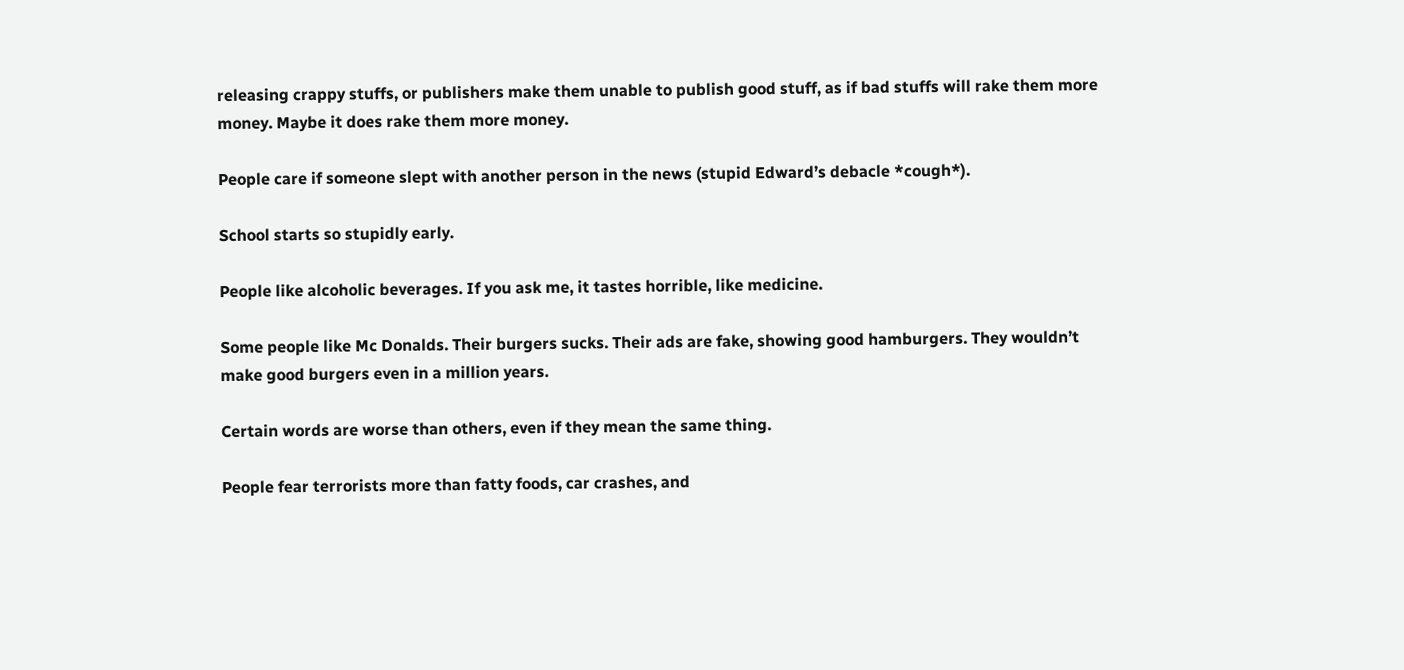releasing crappy stuffs, or publishers make them unable to publish good stuff, as if bad stuffs will rake them more money. Maybe it does rake them more money.

People care if someone slept with another person in the news (stupid Edward’s debacle *cough*).

School starts so stupidly early.

People like alcoholic beverages. If you ask me, it tastes horrible, like medicine.

Some people like Mc Donalds. Their burgers sucks. Their ads are fake, showing good hamburgers. They wouldn’t make good burgers even in a million years.

Certain words are worse than others, even if they mean the same thing.

People fear terrorists more than fatty foods, car crashes, and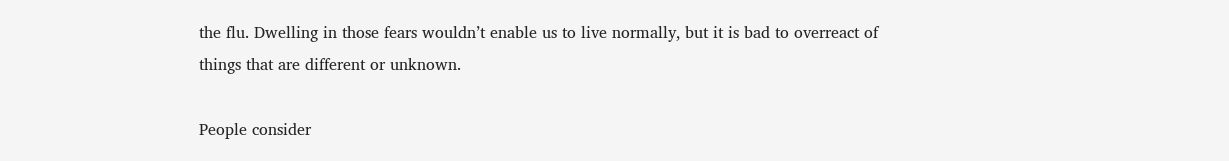the flu. Dwelling in those fears wouldn’t enable us to live normally, but it is bad to overreact of things that are different or unknown.

People consider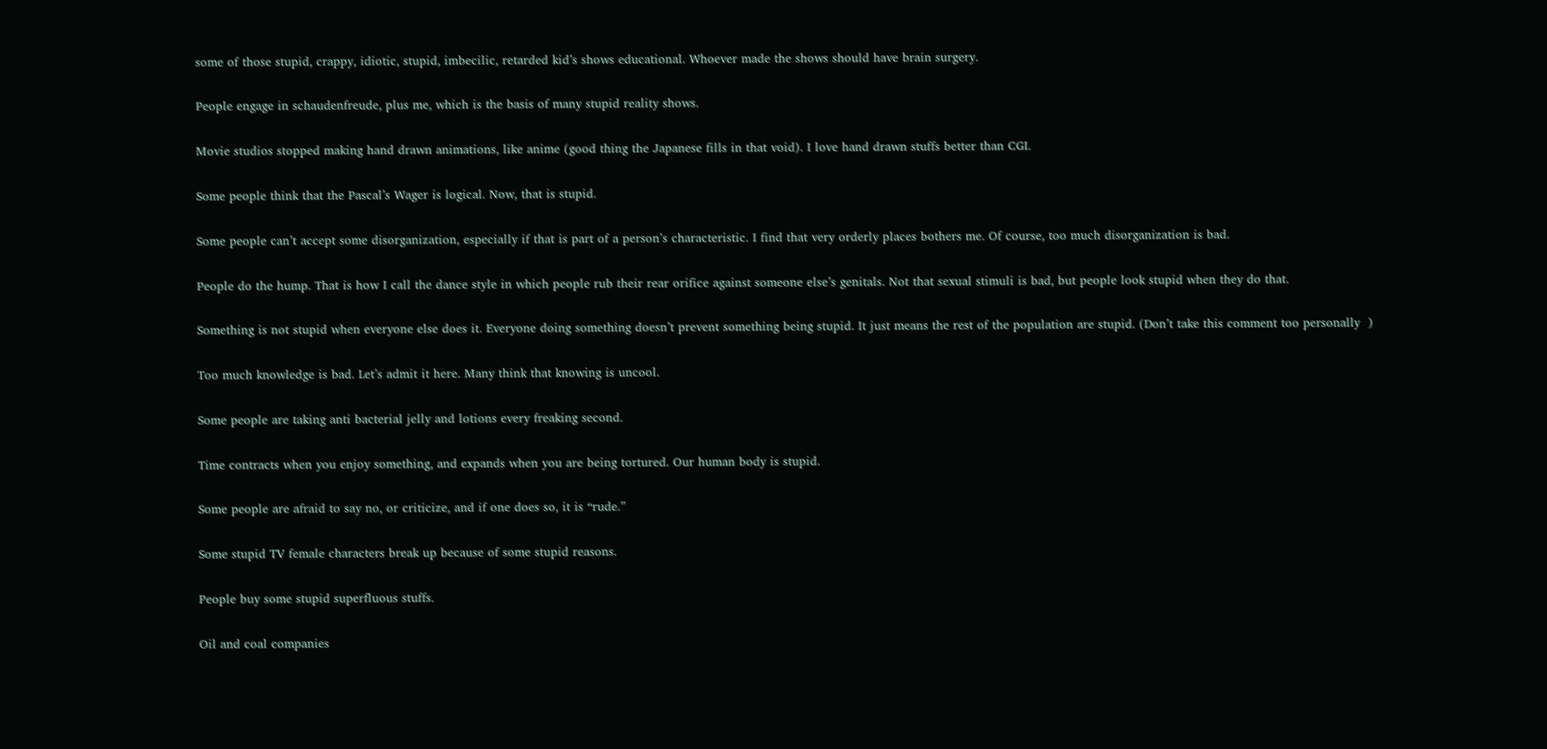some of those stupid, crappy, idiotic, stupid, imbecilic, retarded kid’s shows educational. Whoever made the shows should have brain surgery.

People engage in schaudenfreude, plus me, which is the basis of many stupid reality shows.

Movie studios stopped making hand drawn animations, like anime (good thing the Japanese fills in that void). I love hand drawn stuffs better than CGI.

Some people think that the Pascal’s Wager is logical. Now, that is stupid.

Some people can’t accept some disorganization, especially if that is part of a person’s characteristic. I find that very orderly places bothers me. Of course, too much disorganization is bad.

People do the hump. That is how I call the dance style in which people rub their rear orifice against someone else’s genitals. Not that sexual stimuli is bad, but people look stupid when they do that.

Something is not stupid when everyone else does it. Everyone doing something doesn’t prevent something being stupid. It just means the rest of the population are stupid. (Don’t take this comment too personally  )

Too much knowledge is bad. Let’s admit it here. Many think that knowing is uncool.

Some people are taking anti bacterial jelly and lotions every freaking second.

Time contracts when you enjoy something, and expands when you are being tortured. Our human body is stupid.

Some people are afraid to say no, or criticize, and if one does so, it is “rude.”

Some stupid TV female characters break up because of some stupid reasons.

People buy some stupid superfluous stuffs.

Oil and coal companies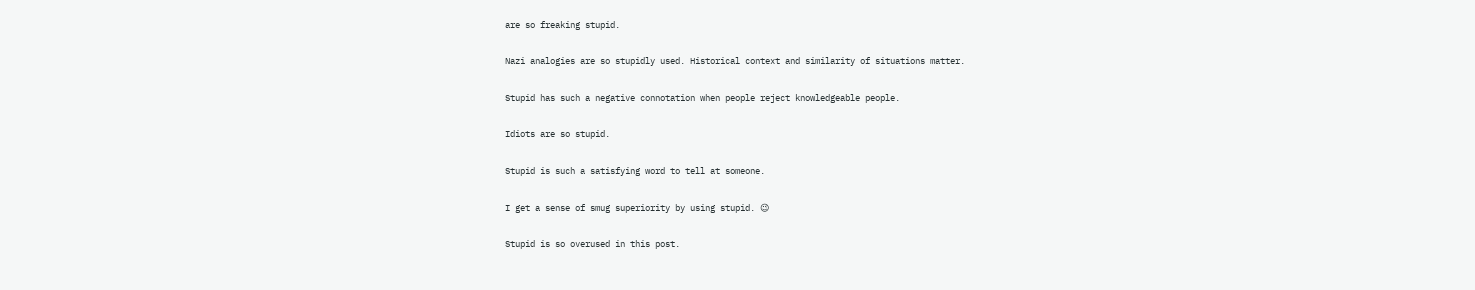are so freaking stupid.

Nazi analogies are so stupidly used. Historical context and similarity of situations matter.

Stupid has such a negative connotation when people reject knowledgeable people.

Idiots are so stupid.

Stupid is such a satisfying word to tell at someone.

I get a sense of smug superiority by using stupid. 😉

Stupid is so overused in this post.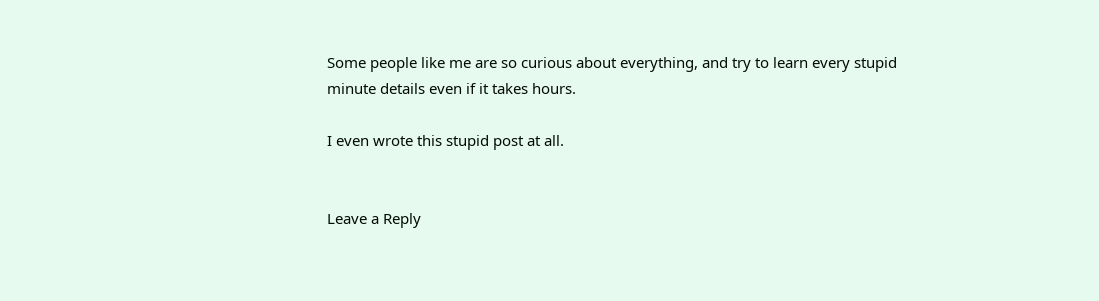Some people like me are so curious about everything, and try to learn every stupid minute details even if it takes hours.

I even wrote this stupid post at all.


Leave a Reply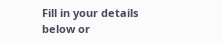Fill in your details below or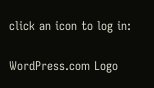click an icon to log in:

WordPress.com Logo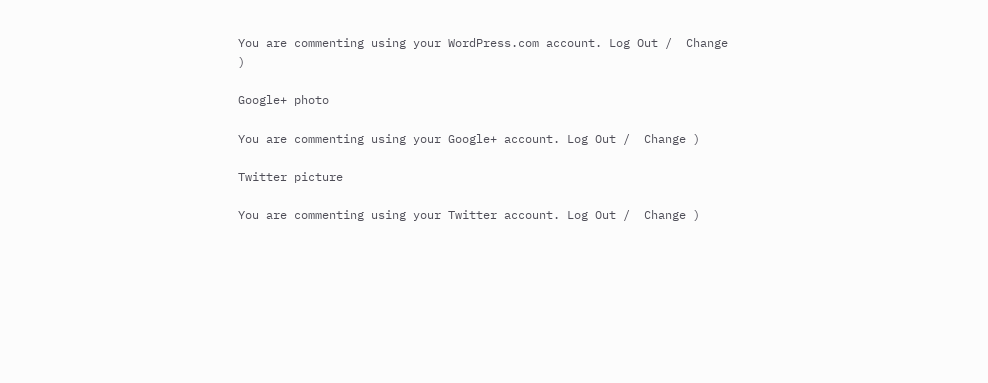You are commenting using your WordPress.com account. Log Out /  Change )

Google+ photo

You are commenting using your Google+ account. Log Out /  Change )

Twitter picture

You are commenting using your Twitter account. Log Out /  Change )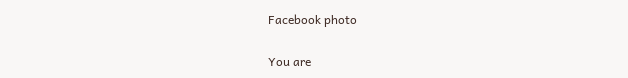Facebook photo

You are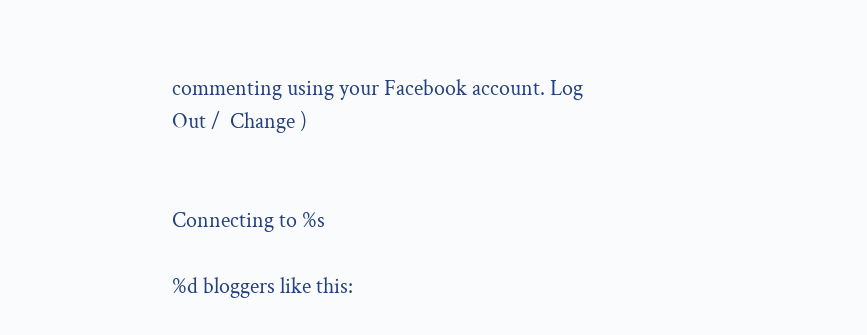commenting using your Facebook account. Log Out /  Change )


Connecting to %s

%d bloggers like this: